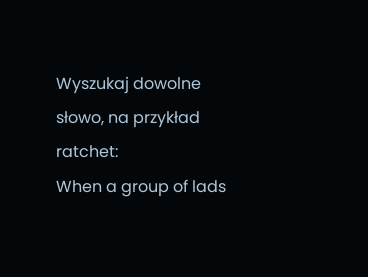Wyszukaj dowolne słowo, na przykład ratchet:
When a group of lads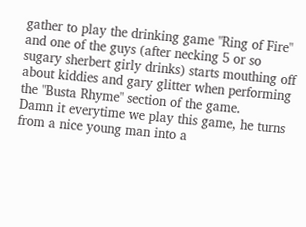gather to play the drinking game "Ring of Fire" and one of the guys (after necking 5 or so sugary sherbert girly drinks) starts mouthing off about kiddies and gary glitter when performing the "Busta Rhyme" section of the game.
Damn it everytime we play this game, he turns from a nice young man into a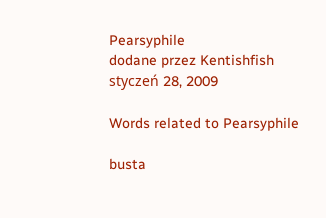Pearsyphile
dodane przez Kentishfish styczeń 28, 2009

Words related to Pearsyphile

busta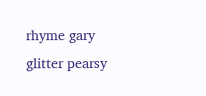rhyme gary glitter pearsy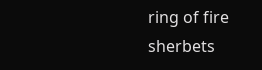ring of fire sherbets